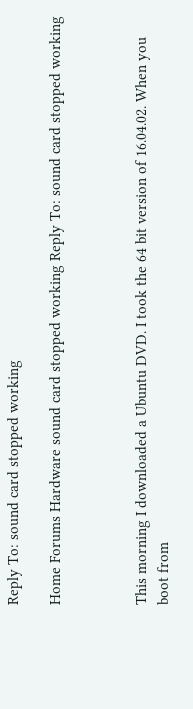Reply To: sound card stopped working

Home Forums Hardware sound card stopped working Reply To: sound card stopped working



This morning I downloaded a Ubuntu DVD. I took the 64 bit version of 16.04.02. When you boot from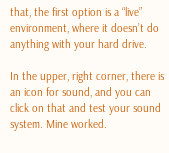that, the first option is a “live” environment, where it doesn’t do anything with your hard drive.

In the upper, right corner, there is an icon for sound, and you can click on that and test your sound system. Mine worked.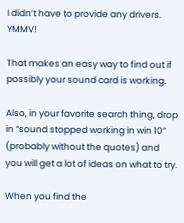I didn’t have to provide any drivers. YMMV!

That makes an easy way to find out if possibly your sound card is working.

Also, in your favorite search thing, drop in “sound stopped working in win 10” (probably without the quotes) and you will get a lot of ideas on what to try.

When you find the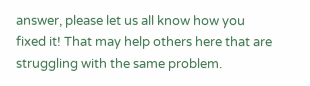answer, please let us all know how you fixed it! That may help others here that are struggling with the same problem.